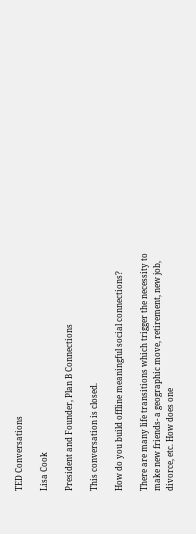TED Conversations

Lisa Cook

President and Founder, Plan B Connections

This conversation is closed.

How do you build offline meaningful social connections?

There are many life transitions which trigger the necessity to make new friends- a geographic move, retirement, new job, divorce, etc. How does one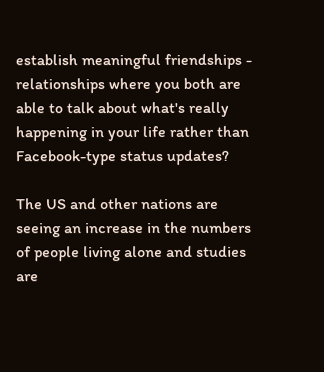establish meaningful friendships - relationships where you both are able to talk about what's really happening in your life rather than Facebook-type status updates?

The US and other nations are seeing an increase in the numbers of people living alone and studies are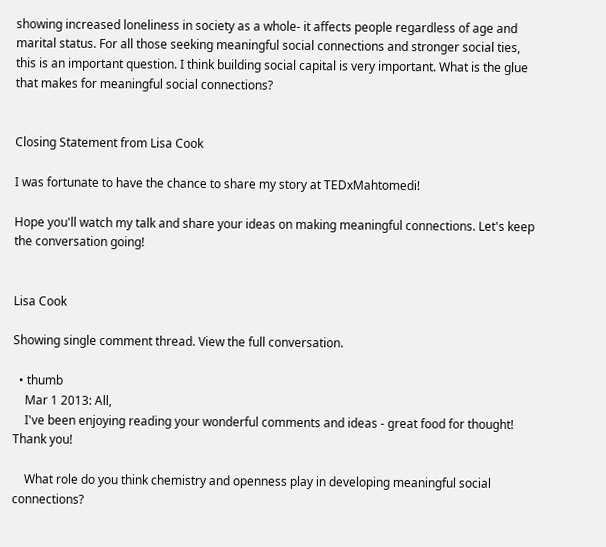showing increased loneliness in society as a whole- it affects people regardless of age and marital status. For all those seeking meaningful social connections and stronger social ties, this is an important question. I think building social capital is very important. What is the glue that makes for meaningful social connections?


Closing Statement from Lisa Cook

I was fortunate to have the chance to share my story at TEDxMahtomedi!

Hope you'll watch my talk and share your ideas on making meaningful connections. Let's keep the conversation going!


Lisa Cook

Showing single comment thread. View the full conversation.

  • thumb
    Mar 1 2013: All,
    I've been enjoying reading your wonderful comments and ideas - great food for thought! Thank you!

    What role do you think chemistry and openness play in developing meaningful social connections?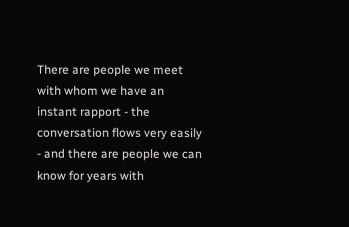There are people we meet with whom we have an instant rapport - the conversation flows very easily - and there are people we can know for years with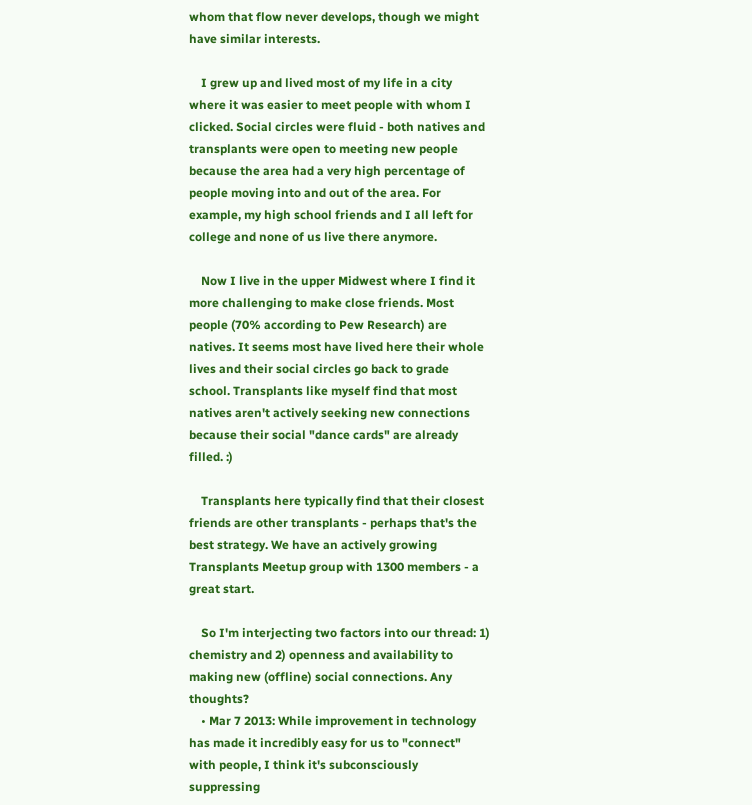whom that flow never develops, though we might have similar interests.

    I grew up and lived most of my life in a city where it was easier to meet people with whom I clicked. Social circles were fluid - both natives and transplants were open to meeting new people because the area had a very high percentage of people moving into and out of the area. For example, my high school friends and I all left for college and none of us live there anymore.

    Now I live in the upper Midwest where I find it more challenging to make close friends. Most people (70% according to Pew Research) are natives. It seems most have lived here their whole lives and their social circles go back to grade school. Transplants like myself find that most natives aren't actively seeking new connections because their social "dance cards" are already filled. :)

    Transplants here typically find that their closest friends are other transplants - perhaps that's the best strategy. We have an actively growing Transplants Meetup group with 1300 members - a great start.

    So I'm interjecting two factors into our thread: 1) chemistry and 2) openness and availability to making new (offline) social connections. Any thoughts?
    • Mar 7 2013: While improvement in technology has made it incredibly easy for us to "connect" with people, I think it's subconsciously suppressing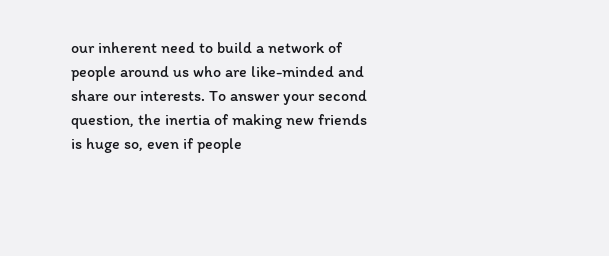our inherent need to build a network of people around us who are like-minded and share our interests. To answer your second question, the inertia of making new friends is huge so, even if people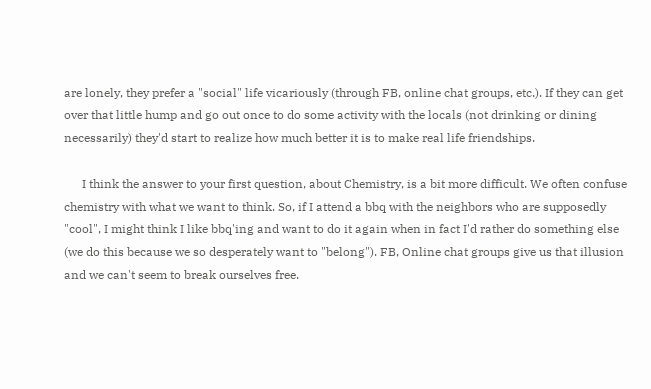are lonely, they prefer a "social" life vicariously (through FB, online chat groups, etc.). If they can get over that little hump and go out once to do some activity with the locals (not drinking or dining necessarily) they'd start to realize how much better it is to make real life friendships.

      I think the answer to your first question, about Chemistry, is a bit more difficult. We often confuse chemistry with what we want to think. So, if I attend a bbq with the neighbors who are supposedly "cool", I might think I like bbq'ing and want to do it again when in fact I'd rather do something else (we do this because we so desperately want to "belong"). FB, Online chat groups give us that illusion and we can't seem to break ourselves free.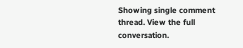Showing single comment thread. View the full conversation.